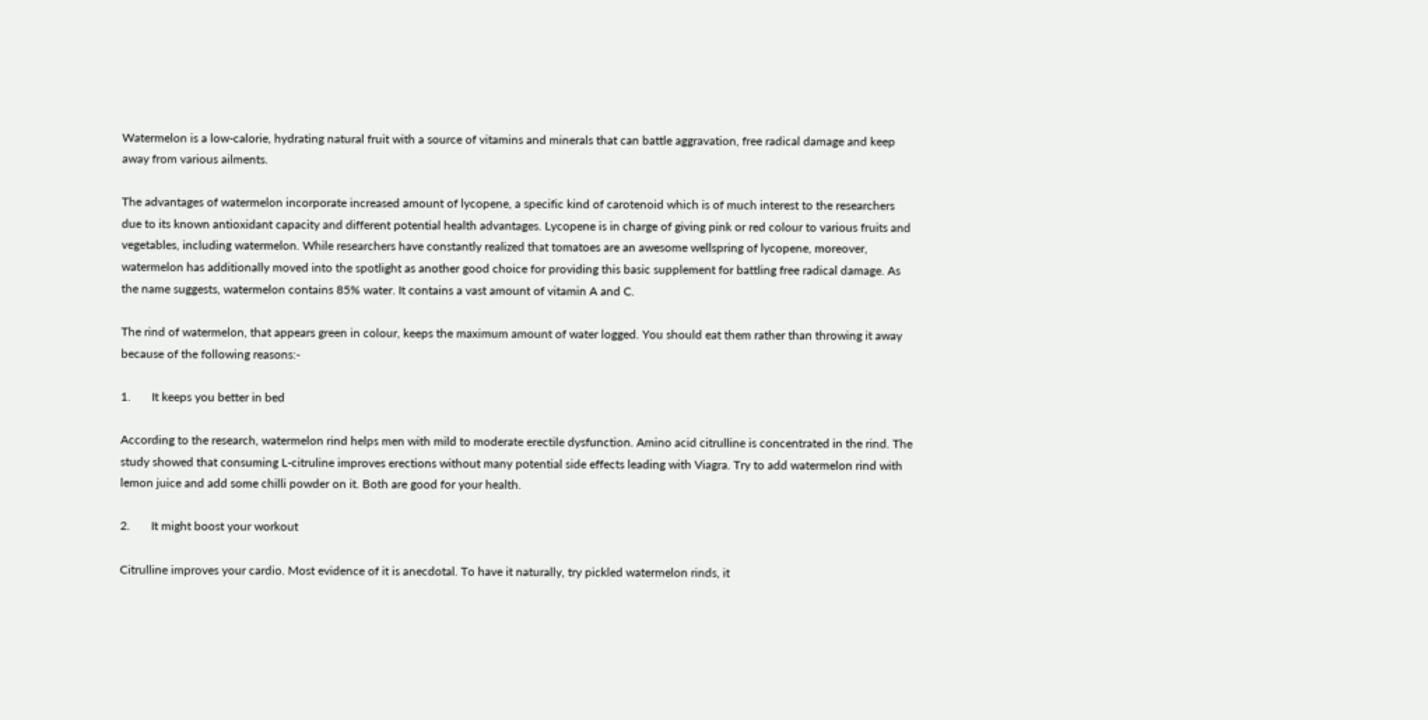Watermelon is a low-calorie, hydrating natural fruit with a source of vitamins and minerals that can battle aggravation, free radical damage and keep away from various ailments.

The advantages of watermelon incorporate increased amount of lycopene, a specific kind of carotenoid which is of much interest to the researchers due to its known antioxidant capacity and different potential health advantages. Lycopene is in charge of giving pink or red colour to various fruits and vegetables, including watermelon. While researchers have constantly realized that tomatoes are an awesome wellspring of lycopene, moreover, watermelon has additionally moved into the spotlight as another good choice for providing this basic supplement for battling free radical damage. As the name suggests, watermelon contains 85% water. It contains a vast amount of vitamin A and C.

The rind of watermelon, that appears green in colour, keeps the maximum amount of water logged. You should eat them rather than throwing it away because of the following reasons:-

1.       It keeps you better in bed

According to the research, watermelon rind helps men with mild to moderate erectile dysfunction. Amino acid citrulline is concentrated in the rind. The study showed that consuming L-citruline improves erections without many potential side effects leading with Viagra. Try to add watermelon rind with lemon juice and add some chilli powder on it. Both are good for your health.

2.       It might boost your workout

Citrulline improves your cardio. Most evidence of it is anecdotal. To have it naturally, try pickled watermelon rinds, it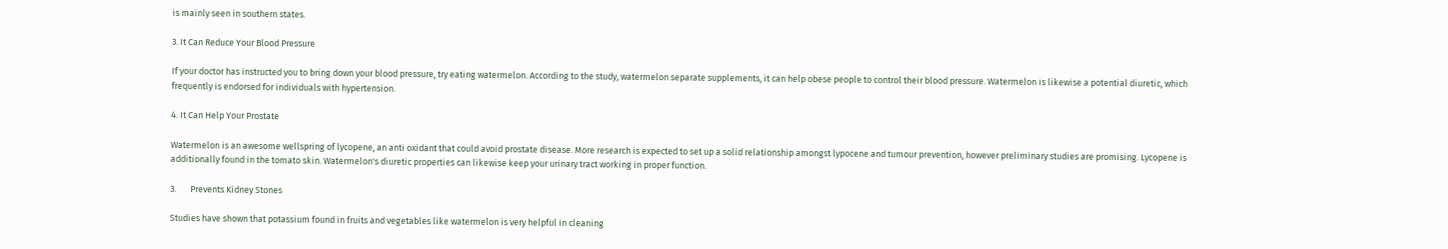is mainly seen in southern states.

3. It Can Reduce Your Blood Pressure

If your doctor has instructed you to bring down your blood pressure, try eating watermelon. According to the study, watermelon separate supplements, it can help obese people to control their blood pressure. Watermelon is likewise a potential diuretic, which frequently is endorsed for individuals with hypertension.

4. It Can Help Your Prostate

Watermelon is an awesome wellspring of lycopene, an anti oxidant that could avoid prostate disease. More research is expected to set up a solid relationship amongst lypocene and tumour prevention, however preliminary studies are promising. Lycopene is additionally found in the tomato skin. Watermelon's diuretic properties can likewise keep your urinary tract working in proper function.

3.       Prevents Kidney Stones

Studies have shown that potassium found in fruits and vegetables like watermelon is very helpful in cleaning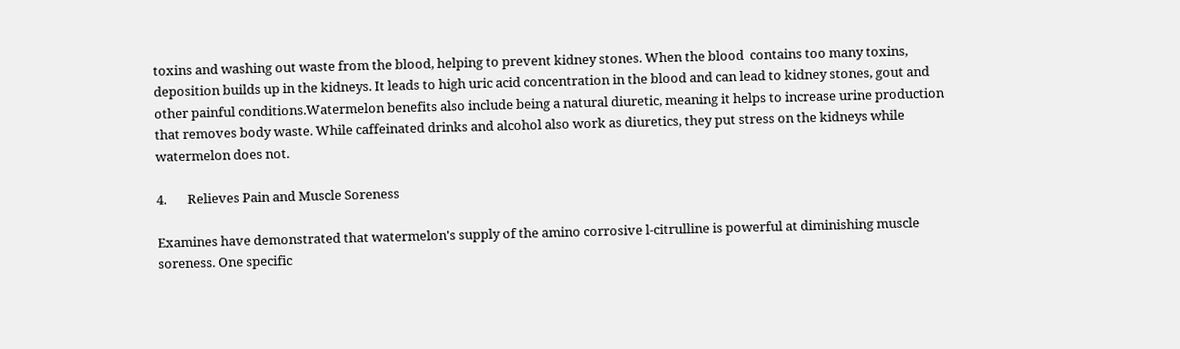toxins and washing out waste from the blood, helping to prevent kidney stones. When the blood  contains too many toxins, deposition builds up in the kidneys. It leads to high uric acid concentration in the blood and can lead to kidney stones, gout and other painful conditions.Watermelon benefits also include being a natural diuretic, meaning it helps to increase urine production that removes body waste. While caffeinated drinks and alcohol also work as diuretics, they put stress on the kidneys while watermelon does not.

4.       Relieves Pain and Muscle Soreness

Examines have demonstrated that watermelon's supply of the amino corrosive l-citrulline is powerful at diminishing muscle soreness. One specific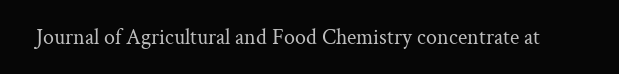Journal of Agricultural and Food Chemistry concentrate at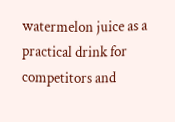watermelon juice as a practical drink for competitors and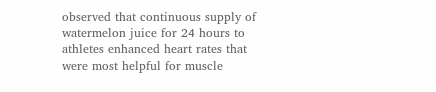observed that continuous supply of watermelon juice for 24 hours to athletes enhanced heart rates that were most helpful for muscle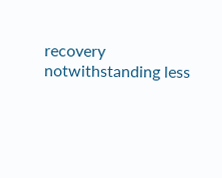recovery notwithstanding less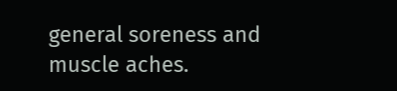general soreness and muscle aches.